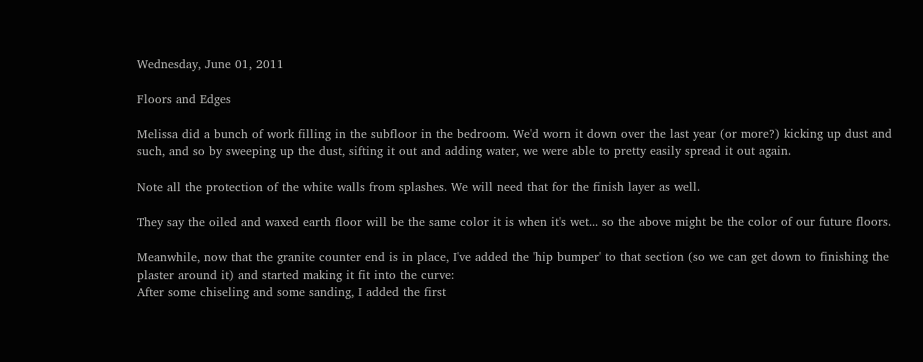Wednesday, June 01, 2011

Floors and Edges

Melissa did a bunch of work filling in the subfloor in the bedroom. We'd worn it down over the last year (or more?) kicking up dust and such, and so by sweeping up the dust, sifting it out and adding water, we were able to pretty easily spread it out again.

Note all the protection of the white walls from splashes. We will need that for the finish layer as well.

They say the oiled and waxed earth floor will be the same color it is when it's wet... so the above might be the color of our future floors.

Meanwhile, now that the granite counter end is in place, I've added the 'hip bumper' to that section (so we can get down to finishing the plaster around it) and started making it fit into the curve:
After some chiseling and some sanding, I added the first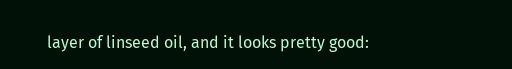layer of linseed oil, and it looks pretty good: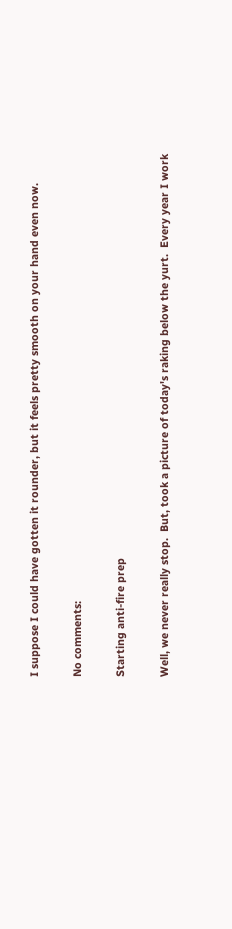I suppose I could have gotten it rounder, but it feels pretty smooth on your hand even now.

No comments:

Starting anti-fire prep

Well, we never really stop.  But, took a picture of today's raking below the yurt.  Every year I work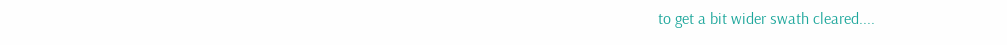to get a bit wider swath cleared....